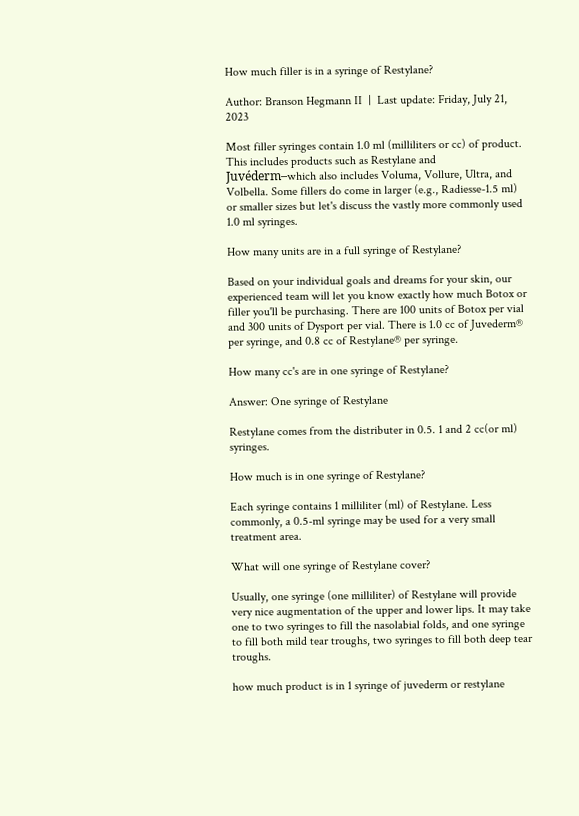How much filler is in a syringe of Restylane?

Author: Branson Hegmann II  |  Last update: Friday, July 21, 2023

Most filler syringes contain 1.0 ml (milliliters or cc) of product. This includes products such as Restylane and Juvéderm–which also includes Voluma, Vollure, Ultra, and Volbella. Some fillers do come in larger (e.g., Radiesse-1.5 ml) or smaller sizes but let's discuss the vastly more commonly used 1.0 ml syringes.

How many units are in a full syringe of Restylane?

Based on your individual goals and dreams for your skin, our experienced team will let you know exactly how much Botox or filler you'll be purchasing. There are 100 units of Botox per vial and 300 units of Dysport per vial. There is 1.0 cc of Juvederm® per syringe, and 0.8 cc of Restylane® per syringe.

How many cc's are in one syringe of Restylane?

Answer: One syringe of Restylane

Restylane comes from the distributer in 0.5. 1 and 2 cc(or ml) syringes.

How much is in one syringe of Restylane?

Each syringe contains 1 milliliter (ml) of Restylane. Less commonly, a 0.5-ml syringe may be used for a very small treatment area.

What will one syringe of Restylane cover?

Usually, one syringe (one milliliter) of Restylane will provide very nice augmentation of the upper and lower lips. It may take one to two syringes to fill the nasolabial folds, and one syringe to fill both mild tear troughs, two syringes to fill both deep tear troughs.

how much product is in 1 syringe of juvederm or restylane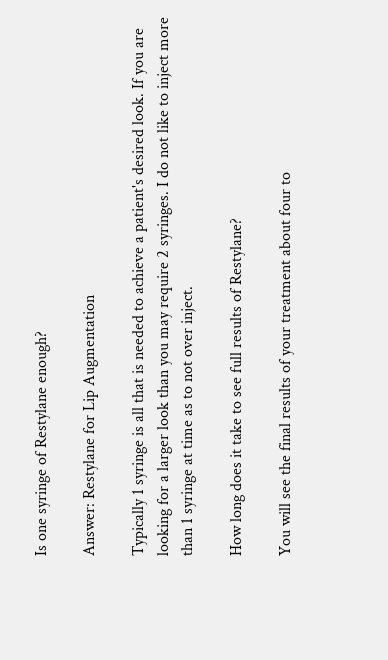Is one syringe of Restylane enough?

Answer: Restylane for Lip Augmentation

Typically 1 syringe is all that is needed to achieve a patient's desired look. If you are looking for a larger look than you may require 2 syringes. I do not like to inject more than 1 syringe at time as to not over inject.

How long does it take to see full results of Restylane?

You will see the final results of your treatment about four to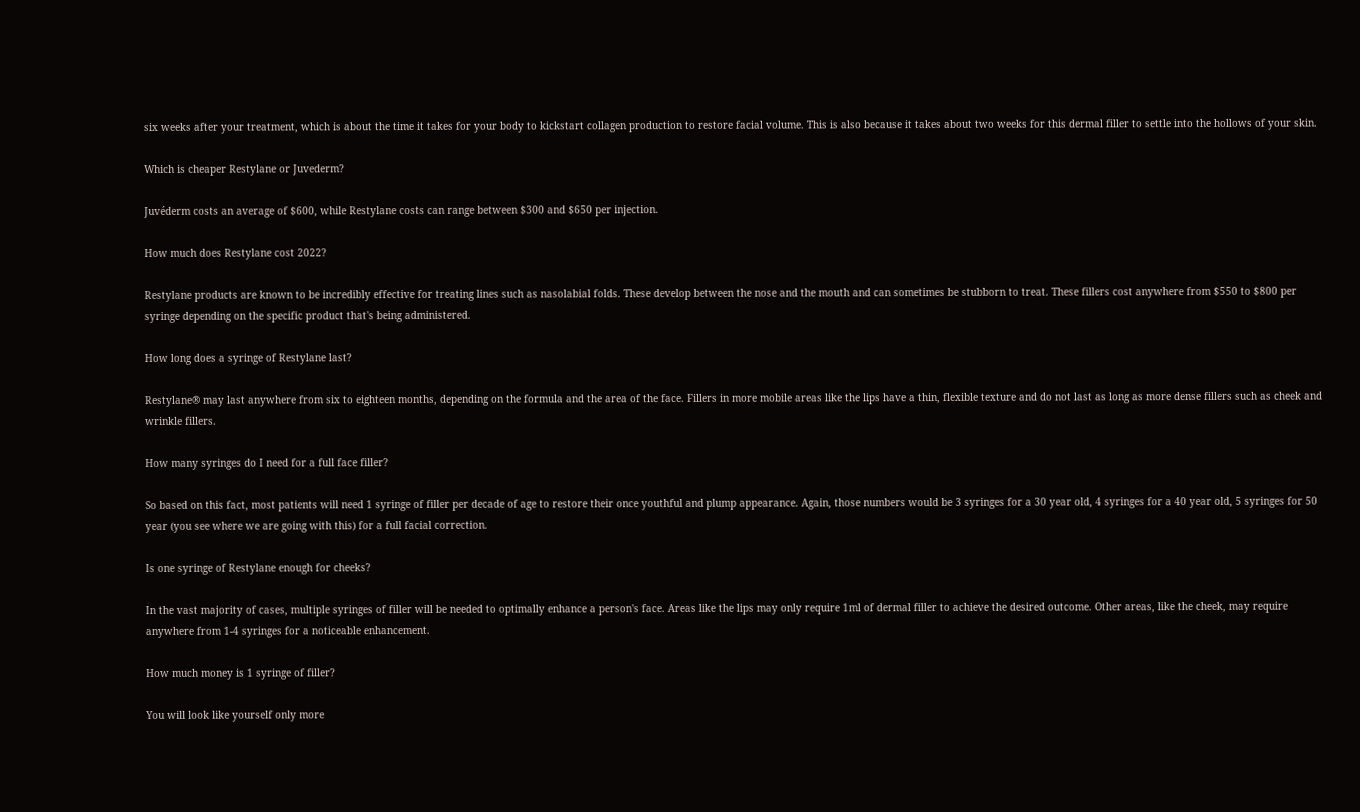six weeks after your treatment, which is about the time it takes for your body to kickstart collagen production to restore facial volume. This is also because it takes about two weeks for this dermal filler to settle into the hollows of your skin.

Which is cheaper Restylane or Juvederm?

Juvéderm costs an average of $600, while Restylane costs can range between $300 and $650 per injection.

How much does Restylane cost 2022?

Restylane products are known to be incredibly effective for treating lines such as nasolabial folds. These develop between the nose and the mouth and can sometimes be stubborn to treat. These fillers cost anywhere from $550 to $800 per syringe depending on the specific product that's being administered.

How long does a syringe of Restylane last?

Restylane® may last anywhere from six to eighteen months, depending on the formula and the area of the face. Fillers in more mobile areas like the lips have a thin, flexible texture and do not last as long as more dense fillers such as cheek and wrinkle fillers.

How many syringes do I need for a full face filler?

So based on this fact, most patients will need 1 syringe of filler per decade of age to restore their once youthful and plump appearance. Again, those numbers would be 3 syringes for a 30 year old, 4 syringes for a 40 year old, 5 syringes for 50 year (you see where we are going with this) for a full facial correction.

Is one syringe of Restylane enough for cheeks?

In the vast majority of cases, multiple syringes of filler will be needed to optimally enhance a person's face. Areas like the lips may only require 1ml of dermal filler to achieve the desired outcome. Other areas, like the cheek, may require anywhere from 1-4 syringes for a noticeable enhancement.

How much money is 1 syringe of filler?

You will look like yourself only more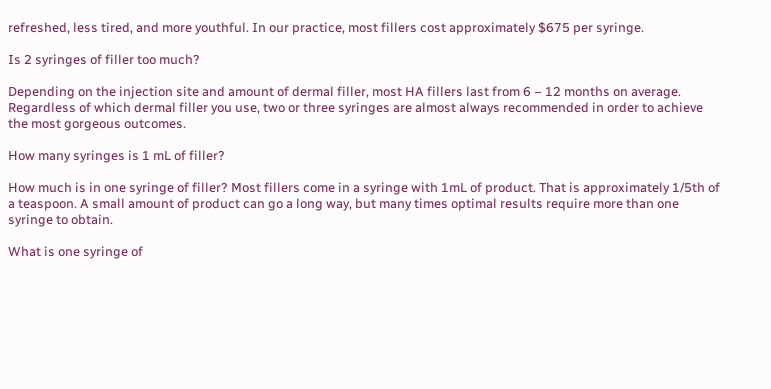refreshed, less tired, and more youthful. In our practice, most fillers cost approximately $675 per syringe.

Is 2 syringes of filler too much?

Depending on the injection site and amount of dermal filler, most HA fillers last from 6 – 12 months on average. Regardless of which dermal filler you use, two or three syringes are almost always recommended in order to achieve the most gorgeous outcomes.

How many syringes is 1 mL of filler?

How much is in one syringe of filler? Most fillers come in a syringe with 1mL of product. That is approximately 1/5th of a teaspoon. A small amount of product can go a long way, but many times optimal results require more than one syringe to obtain.

What is one syringe of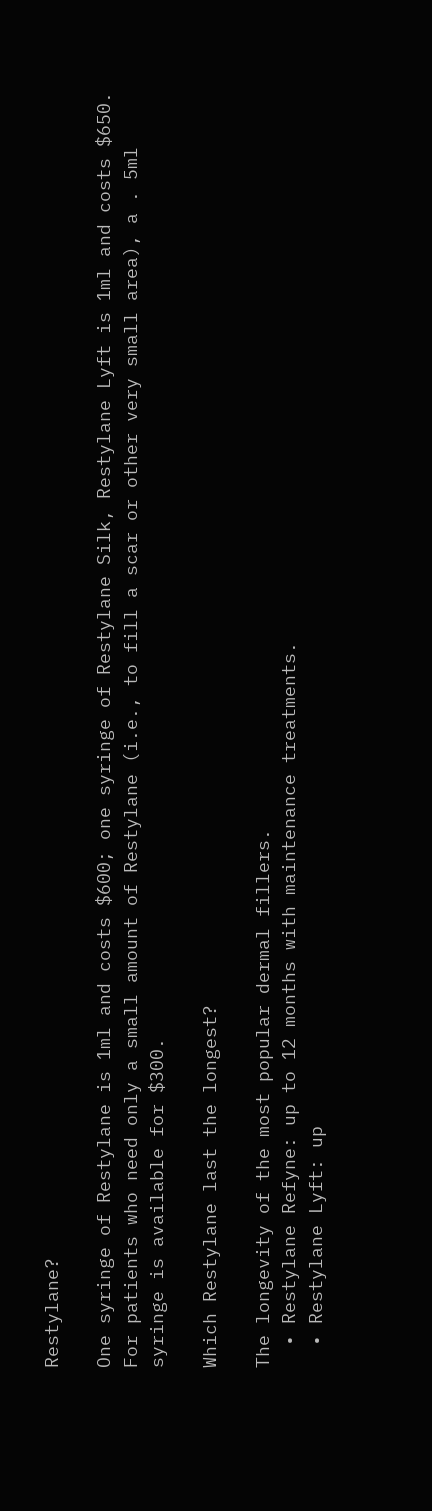Restylane?

One syringe of Restylane is 1ml and costs $600; one syringe of Restylane Silk, Restylane Lyft is 1ml and costs $650. For patients who need only a small amount of Restylane (i.e., to fill a scar or other very small area), a . 5ml syringe is available for $300.

Which Restylane last the longest?

The longevity of the most popular dermal fillers.
  • Restylane Refyne: up to 12 months with maintenance treatments.
  • Restylane Lyft: up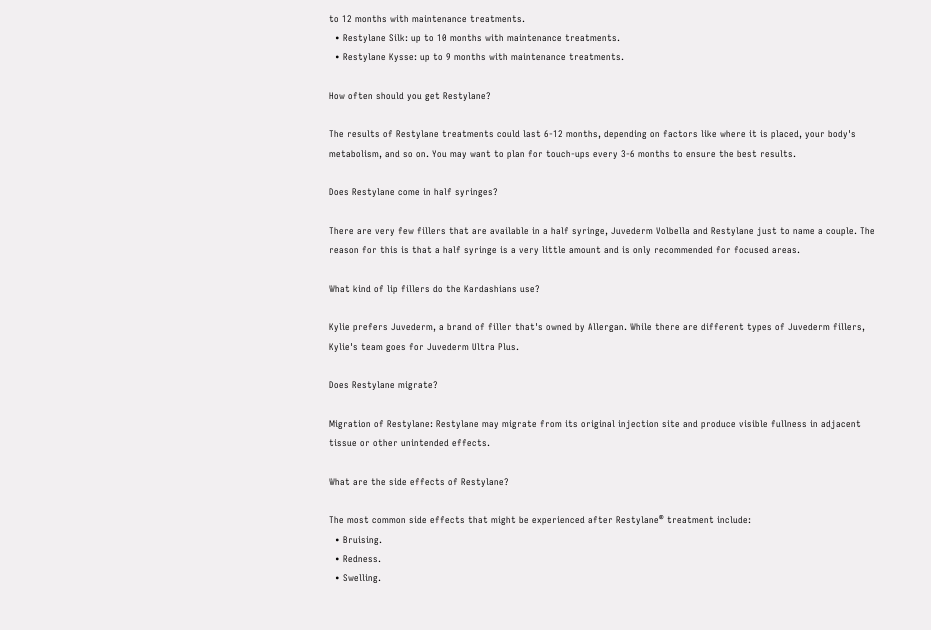to 12 months with maintenance treatments.
  • Restylane Silk: up to 10 months with maintenance treatments.
  • Restylane Kysse: up to 9 months with maintenance treatments.

How often should you get Restylane?

The results of Restylane treatments could last 6-12 months, depending on factors like where it is placed, your body's metabolism, and so on. You may want to plan for touch-ups every 3-6 months to ensure the best results.

Does Restylane come in half syringes?

There are very few fillers that are available in a half syringe, Juvederm Volbella and Restylane just to name a couple. The reason for this is that a half syringe is a very little amount and is only recommended for focused areas.

What kind of lip fillers do the Kardashians use?

Kylie prefers Juvederm, a brand of filler that's owned by Allergan. While there are different types of Juvederm fillers, Kylie's team goes for Juvederm Ultra Plus.

Does Restylane migrate?

Migration of Restylane: Restylane may migrate from its original injection site and produce visible fullness in adjacent tissue or other unintended effects.

What are the side effects of Restylane?

The most common side effects that might be experienced after Restylane® treatment include:
  • Bruising.
  • Redness.
  • Swelling.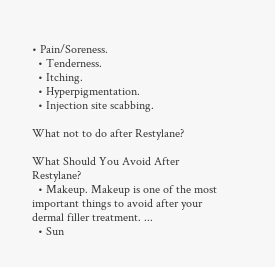• Pain/Soreness.
  • Tenderness.
  • Itching.
  • Hyperpigmentation.
  • Injection site scabbing.

What not to do after Restylane?

What Should You Avoid After Restylane?
  • Makeup. Makeup is one of the most important things to avoid after your dermal filler treatment. ...
  • Sun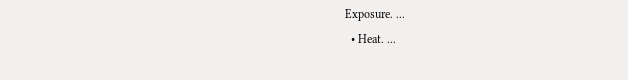Exposure. ...
  • Heat. ...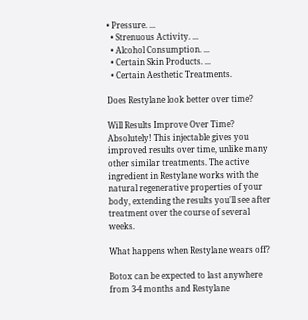• Pressure. ...
  • Strenuous Activity. ...
  • Alcohol Consumption. ...
  • Certain Skin Products. ...
  • Certain Aesthetic Treatments.

Does Restylane look better over time?

Will Results Improve Over Time? Absolutely! This injectable gives you improved results over time, unlike many other similar treatments. The active ingredient in Restylane works with the natural regenerative properties of your body, extending the results you'll see after treatment over the course of several weeks.

What happens when Restylane wears off?

Botox can be expected to last anywhere from 3-4 months and Restylane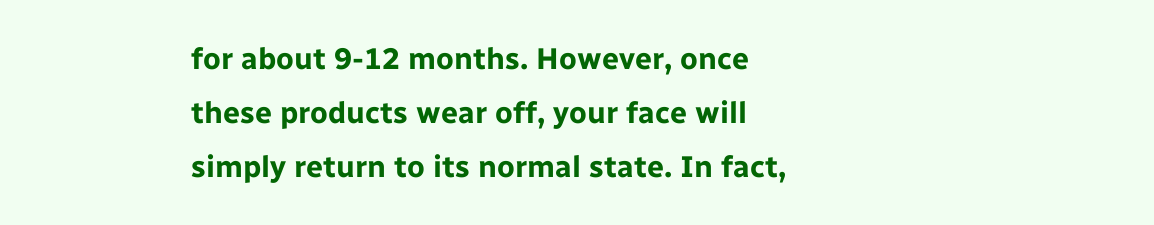for about 9-12 months. However, once these products wear off, your face will simply return to its normal state. In fact,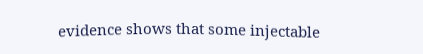evidence shows that some injectable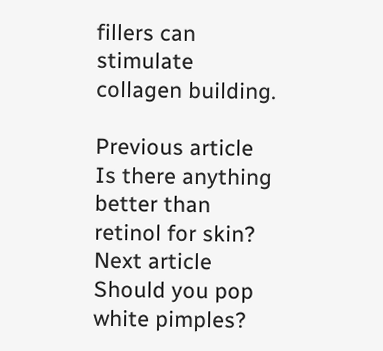fillers can stimulate collagen building.

Previous article
Is there anything better than retinol for skin?
Next article
Should you pop white pimples?